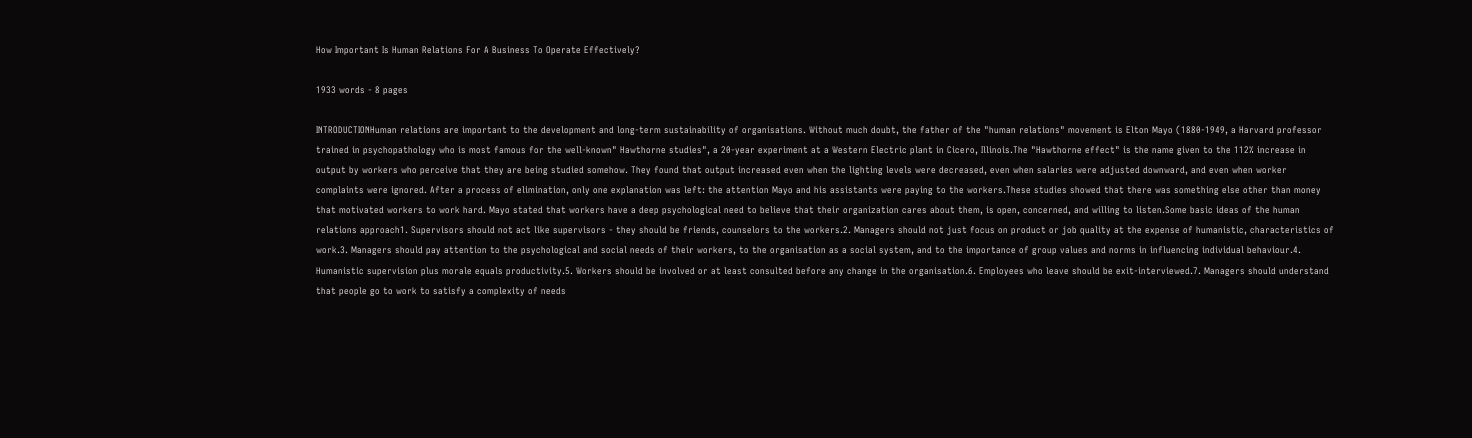How Important Is Human Relations For A Business To Operate Effectively?

1933 words - 8 pages

INTRODUCTIONHuman relations are important to the development and long-term sustainability of organisations. Without much doubt, the father of the "human relations" movement is Elton Mayo (1880-1949, a Harvard professor trained in psychopathology who is most famous for the well-known" Hawthorne studies", a 20-year experiment at a Western Electric plant in Cicero, Illinois.The "Hawthorne effect" is the name given to the 112% increase in output by workers who perceive that they are being studied somehow. They found that output increased even when the lighting levels were decreased, even when salaries were adjusted downward, and even when worker complaints were ignored. After a process of elimination, only one explanation was left: the attention Mayo and his assistants were paying to the workers.These studies showed that there was something else other than money that motivated workers to work hard. Mayo stated that workers have a deep psychological need to believe that their organization cares about them, is open, concerned, and willing to listen.Some basic ideas of the human relations approach1. Supervisors should not act like supervisors - they should be friends, counselors to the workers.2. Managers should not just focus on product or job quality at the expense of humanistic, characteristics of work.3. Managers should pay attention to the psychological and social needs of their workers, to the organisation as a social system, and to the importance of group values and norms in influencing individual behaviour.4. Humanistic supervision plus morale equals productivity.5. Workers should be involved or at least consulted before any change in the organisation.6. Employees who leave should be exit-interviewed.7. Managers should understand that people go to work to satisfy a complexity of needs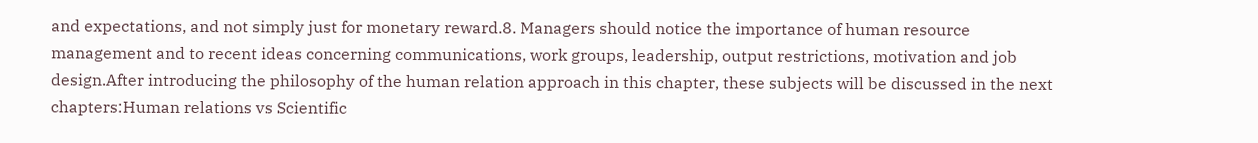and expectations, and not simply just for monetary reward.8. Managers should notice the importance of human resource management and to recent ideas concerning communications, work groups, leadership, output restrictions, motivation and job design.After introducing the philosophy of the human relation approach in this chapter, these subjects will be discussed in the next chapters:Human relations vs Scientific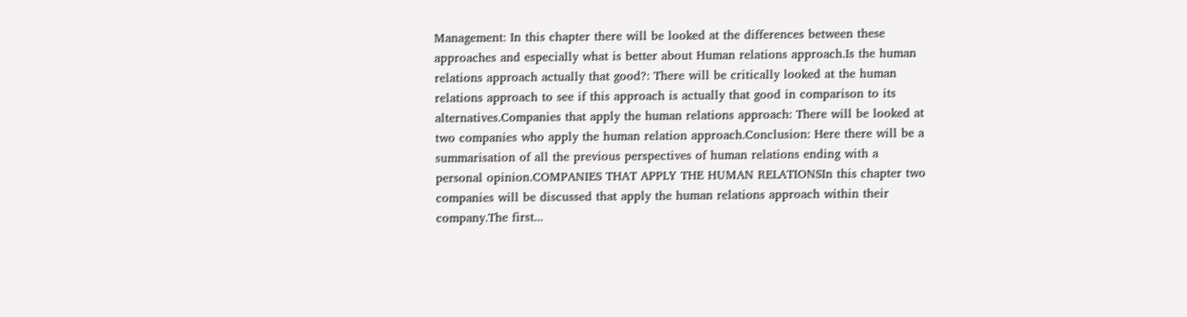Management: In this chapter there will be looked at the differences between these approaches and especially what is better about Human relations approach.Is the human relations approach actually that good?: There will be critically looked at the human relations approach to see if this approach is actually that good in comparison to its alternatives.Companies that apply the human relations approach: There will be looked at two companies who apply the human relation approach.Conclusion: Here there will be a summarisation of all the previous perspectives of human relations ending with a personal opinion.COMPANIES THAT APPLY THE HUMAN RELATIONSIn this chapter two companies will be discussed that apply the human relations approach within their company.The first...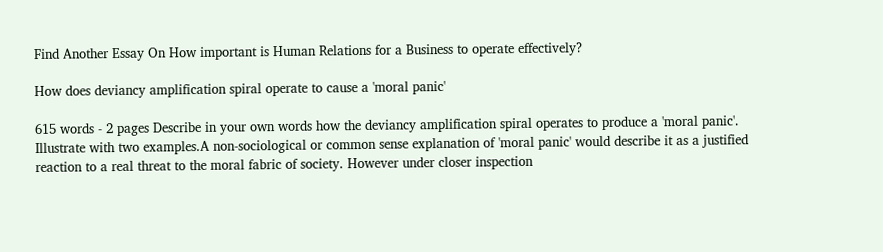Find Another Essay On How important is Human Relations for a Business to operate effectively?

How does deviancy amplification spiral operate to cause a 'moral panic'

615 words - 2 pages Describe in your own words how the deviancy amplification spiral operates to produce a 'moral panic'. Illustrate with two examples.A non-sociological or common sense explanation of 'moral panic' would describe it as a justified reaction to a real threat to the moral fabric of society. However under closer inspection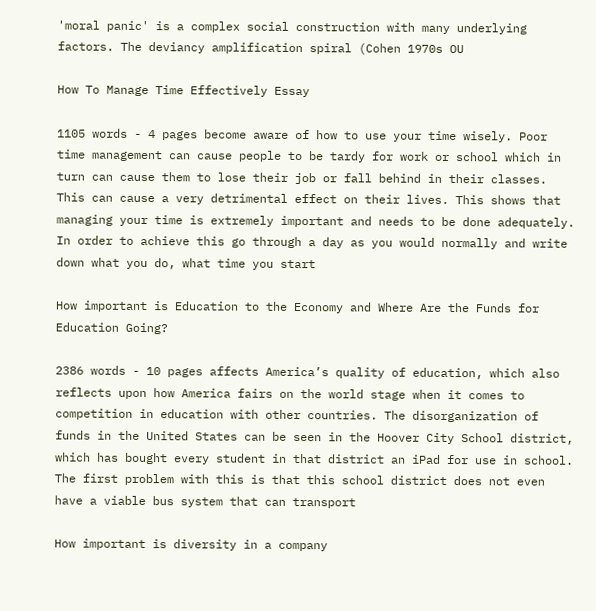'moral panic' is a complex social construction with many underlying factors. The deviancy amplification spiral (Cohen 1970s OU

How To Manage Time Effectively Essay

1105 words - 4 pages become aware of how to use your time wisely. Poor time management can cause people to be tardy for work or school which in turn can cause them to lose their job or fall behind in their classes. This can cause a very detrimental effect on their lives. This shows that managing your time is extremely important and needs to be done adequately. In order to achieve this go through a day as you would normally and write down what you do, what time you start

How important is Education to the Economy and Where Are the Funds for Education Going?

2386 words - 10 pages affects America’s quality of education, which also reflects upon how America fairs on the world stage when it comes to competition in education with other countries. The disorganization of funds in the United States can be seen in the Hoover City School district, which has bought every student in that district an iPad for use in school. The first problem with this is that this school district does not even have a viable bus system that can transport

How important is diversity in a company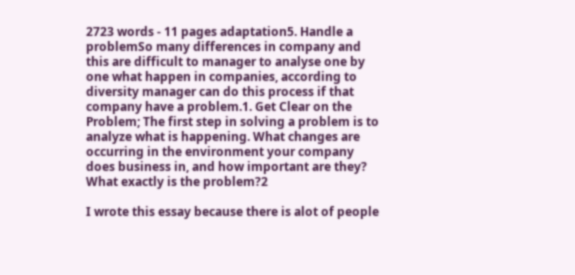2723 words - 11 pages adaptation5. Handle a problemSo many differences in company and this are difficult to manager to analyse one by one what happen in companies, according to diversity manager can do this process if that company have a problem.1. Get Clear on the Problem; The first step in solving a problem is to analyze what is happening. What changes are occurring in the environment your company does business in, and how important are they? What exactly is the problem?2

I wrote this essay because there is alot of people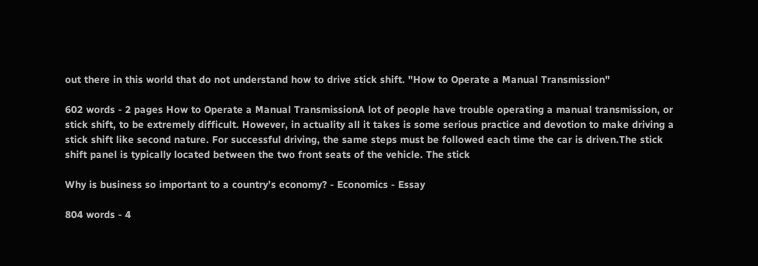out there in this world that do not understand how to drive stick shift. "How to Operate a Manual Transmission"

602 words - 2 pages How to Operate a Manual TransmissionA lot of people have trouble operating a manual transmission, or stick shift, to be extremely difficult. However, in actuality all it takes is some serious practice and devotion to make driving a stick shift like second nature. For successful driving, the same steps must be followed each time the car is driven.The stick shift panel is typically located between the two front seats of the vehicle. The stick

Why is business so important to a country’s economy? - Economics - Essay

804 words - 4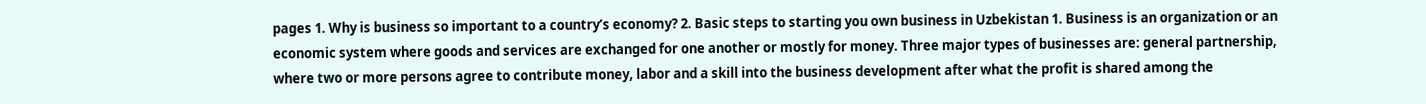pages 1. Why is business so important to a country’s economy? 2. Basic steps to starting you own business in Uzbekistan 1. Business is an organization or an economic system where goods and services are exchanged for one another or mostly for money. Three major types of businesses are: general partnership, where two or more persons agree to contribute money, labor and a skill into the business development after what the profit is shared among the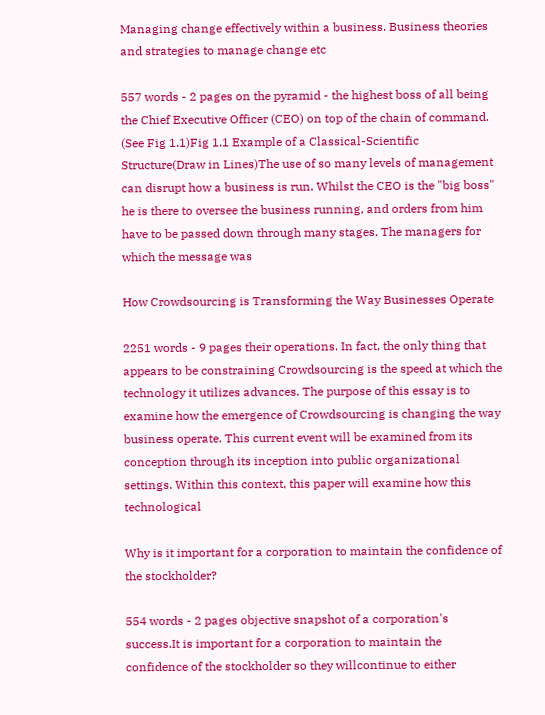Managing change effectively within a business. Business theories and strategies to manage change etc

557 words - 2 pages on the pyramid - the highest boss of all being the Chief Executive Officer (CEO) on top of the chain of command. (See Fig 1.1)Fig 1.1 Example of a Classical-Scientific Structure(Draw in Lines)The use of so many levels of management can disrupt how a business is run. Whilst the CEO is the "big boss" he is there to oversee the business running, and orders from him have to be passed down through many stages. The managers for which the message was

How Crowdsourcing is Transforming the Way Businesses Operate

2251 words - 9 pages their operations. In fact, the only thing that appears to be constraining Crowdsourcing is the speed at which the technology it utilizes advances. The purpose of this essay is to examine how the emergence of Crowdsourcing is changing the way business operate. This current event will be examined from its conception through its inception into public organizational settings. Within this context, this paper will examine how this technological

Why is it important for a corporation to maintain the confidence of the stockholder?

554 words - 2 pages objective snapshot of a corporation's success.It is important for a corporation to maintain the confidence of the stockholder so they willcontinue to either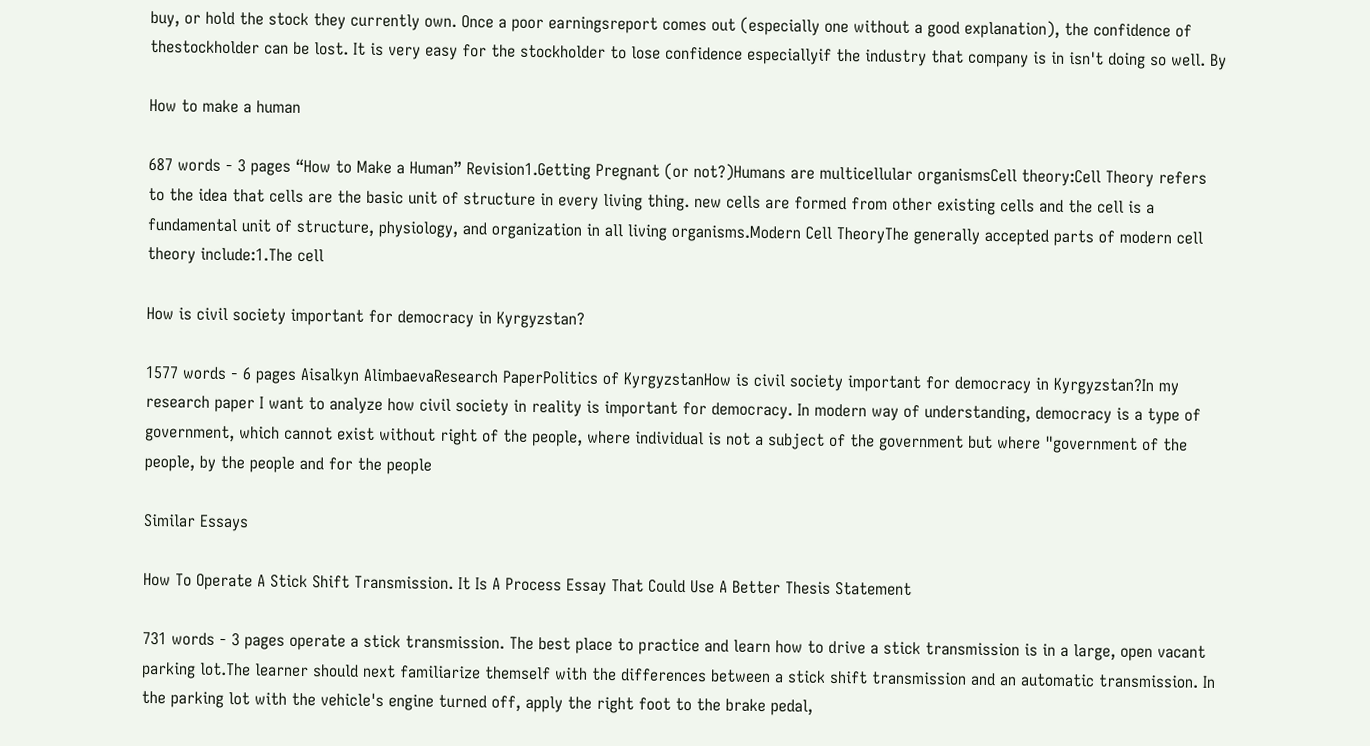buy, or hold the stock they currently own. Once a poor earningsreport comes out (especially one without a good explanation), the confidence of thestockholder can be lost. It is very easy for the stockholder to lose confidence especiallyif the industry that company is in isn't doing so well. By

How to make a human

687 words - 3 pages “How to Make a Human” Revision1.Getting Pregnant (or not?)Humans are multicellular organismsCell theory:Cell Theory refers to the idea that cells are the basic unit of structure in every living thing. new cells are formed from other existing cells and the cell is a fundamental unit of structure, physiology, and organization in all living organisms.Modern Cell TheoryThe generally accepted parts of modern cell theory include:1.The cell

How is civil society important for democracy in Kyrgyzstan?

1577 words - 6 pages Aisalkyn AlimbaevaResearch PaperPolitics of KyrgyzstanHow is civil society important for democracy in Kyrgyzstan?In my research paper I want to analyze how civil society in reality is important for democracy. In modern way of understanding, democracy is a type of government, which cannot exist without right of the people, where individual is not a subject of the government but where "government of the people, by the people and for the people

Similar Essays

How To Operate A Stick Shift Transmission. It Is A Process Essay That Could Use A Better Thesis Statement

731 words - 3 pages operate a stick transmission. The best place to practice and learn how to drive a stick transmission is in a large, open vacant parking lot.The learner should next familiarize themself with the differences between a stick shift transmission and an automatic transmission. In the parking lot with the vehicle's engine turned off, apply the right foot to the brake pedal,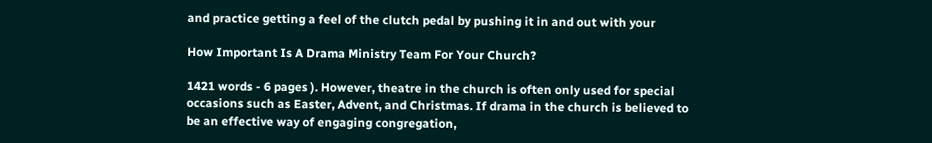and practice getting a feel of the clutch pedal by pushing it in and out with your

How Important Is A Drama Ministry Team For Your Church?

1421 words - 6 pages ). However, theatre in the church is often only used for special occasions such as Easter, Advent, and Christmas. If drama in the church is believed to be an effective way of engaging congregation,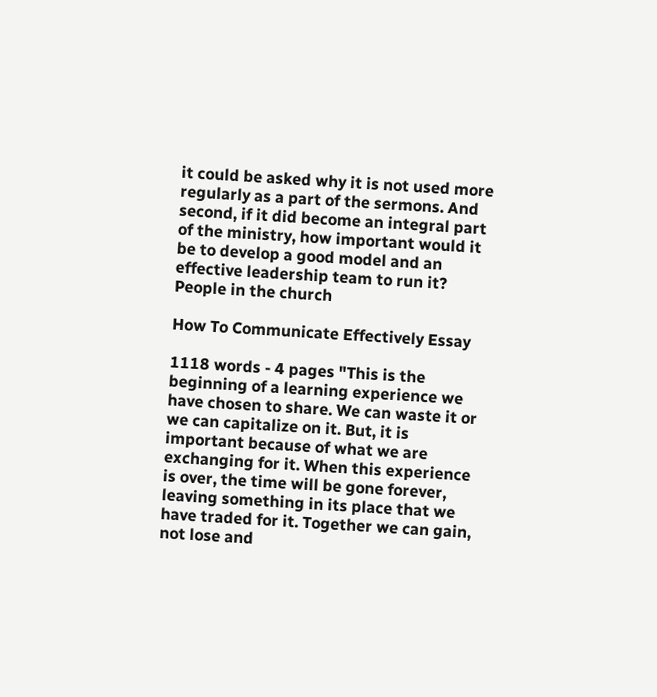it could be asked why it is not used more regularly as a part of the sermons. And second, if it did become an integral part of the ministry, how important would it be to develop a good model and an effective leadership team to run it? People in the church

How To Communicate Effectively Essay

1118 words - 4 pages "This is the beginning of a learning experience we have chosen to share. We can waste it or we can capitalize on it. But, it is important because of what we are exchanging for it. When this experience is over, the time will be gone forever, leaving something in its place that we have traded for it. Together we can gain, not lose and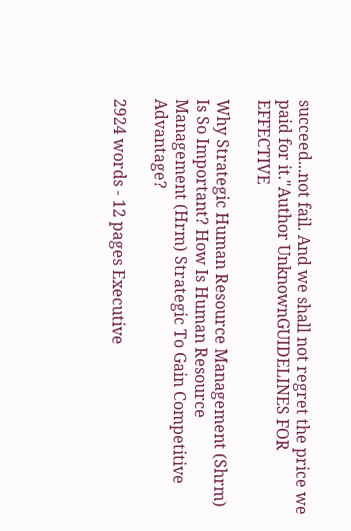succeed...not fail. And we shall not regret the price we paid for it."Author UnknownGUIDELINES FOR EFFECTIVE

Why Strategic Human Resource Management (Shrm) Is So Important? How Is Human Resource Management (Hrm) Strategic To Gain Competitive Advantage?

2924 words - 12 pages Executive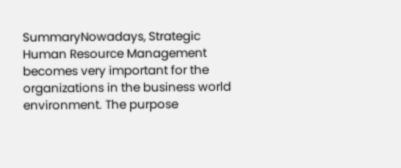SummaryNowadays, Strategic Human Resource Management becomes very important for the organizations in the business world environment. The purpose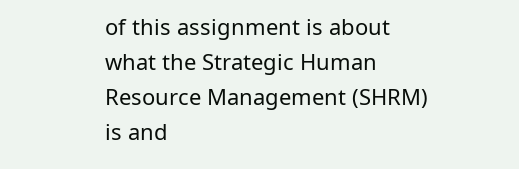of this assignment is about what the Strategic Human Resource Management (SHRM) is and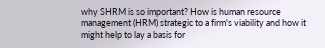why SHRM is so important? How is human resource management (HRM) strategic to a firm's viability and how it might help to lay a basis for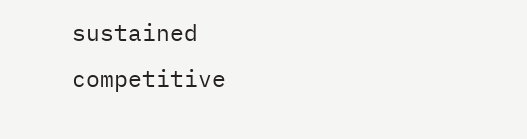sustained competitive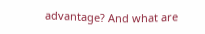advantage? And what are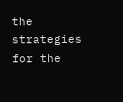the strategies for the